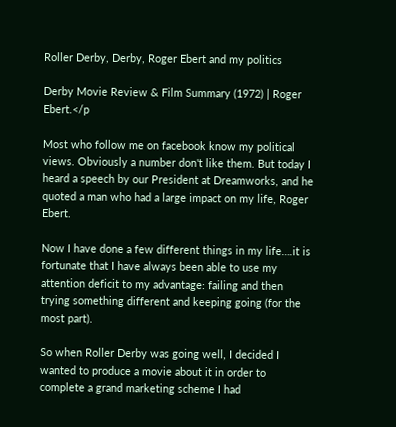Roller Derby, Derby, Roger Ebert and my politics

Derby Movie Review & Film Summary (1972) | Roger Ebert.</p

Most who follow me on facebook know my political views. Obviously a number don't like them. But today I heard a speech by our President at Dreamworks, and he quoted a man who had a large impact on my life, Roger Ebert.

Now I have done a few different things in my life….it is fortunate that I have always been able to use my attention deficit to my advantage: failing and then trying something different and keeping going (for the most part).

So when Roller Derby was going well, I decided I wanted to produce a movie about it in order to complete a grand marketing scheme I had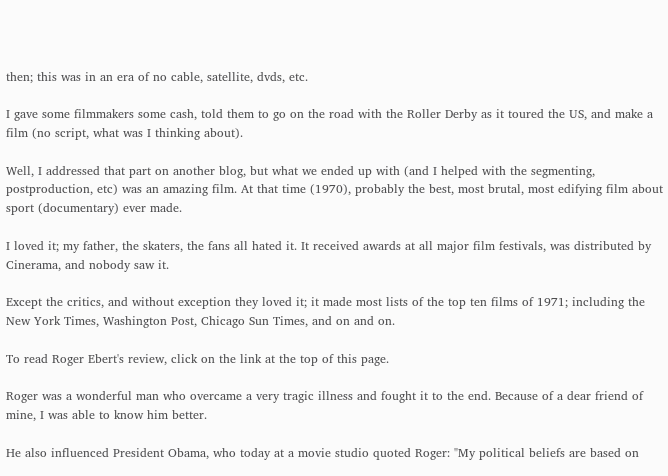then; this was in an era of no cable, satellite, dvds, etc.

I gave some filmmakers some cash, told them to go on the road with the Roller Derby as it toured the US, and make a film (no script, what was I thinking about).

Well, I addressed that part on another blog, but what we ended up with (and I helped with the segmenting, postproduction, etc) was an amazing film. At that time (1970), probably the best, most brutal, most edifying film about sport (documentary) ever made.

I loved it; my father, the skaters, the fans all hated it. It received awards at all major film festivals, was distributed by Cinerama, and nobody saw it.

Except the critics, and without exception they loved it; it made most lists of the top ten films of 1971; including the New York Times, Washington Post, Chicago Sun Times, and on and on.

To read Roger Ebert's review, click on the link at the top of this page.

Roger was a wonderful man who overcame a very tragic illness and fought it to the end. Because of a dear friend of mine, I was able to know him better.

He also influenced President Obama, who today at a movie studio quoted Roger: "My political beliefs are based on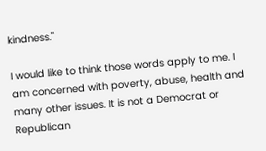kindness."

I would like to think those words apply to me. I am concerned with poverty, abuse, health and many other issues. It is not a Democrat or Republican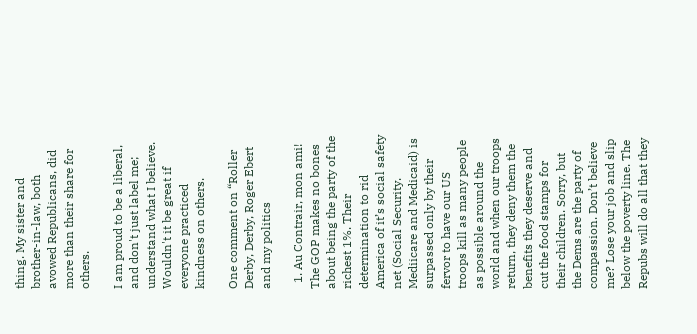thing. My sister and brother-in-law, both avowed Republicans, did more than their share for others.

I am proud to be a liberal, and don't just label me; understand what I believe. Wouldn't it be great if everyone practiced kindness on others.

One comment on “Roller Derby, Derby, Roger Ebert and my politics

  1. Au Contrair, mon ami! The GOP makes no bones about being the party of the richest 1%. Their determination to rid America of it’s social safety net (Social Security. Mediicare and Medicaid) is surpassed only by their fervor to have our US troops kill as many people as possible around the world and when our troops return, they deny them the benefits they deserve and cut the food stamps for their children. Sorry, but the Dems are the party of compassion. Don’t believe me? Lose your job and slip below the poverty line. The Repubs will do all that they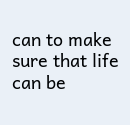can to make sure that life can be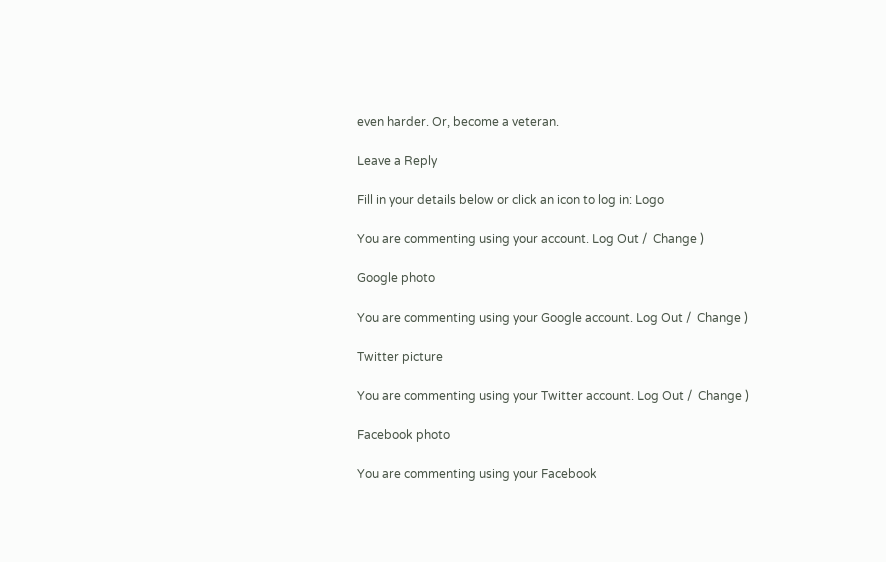even harder. Or, become a veteran.

Leave a Reply

Fill in your details below or click an icon to log in: Logo

You are commenting using your account. Log Out /  Change )

Google photo

You are commenting using your Google account. Log Out /  Change )

Twitter picture

You are commenting using your Twitter account. Log Out /  Change )

Facebook photo

You are commenting using your Facebook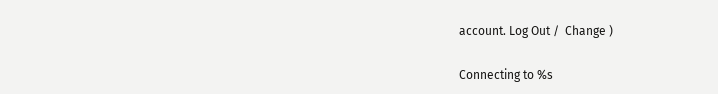account. Log Out /  Change )

Connecting to %s